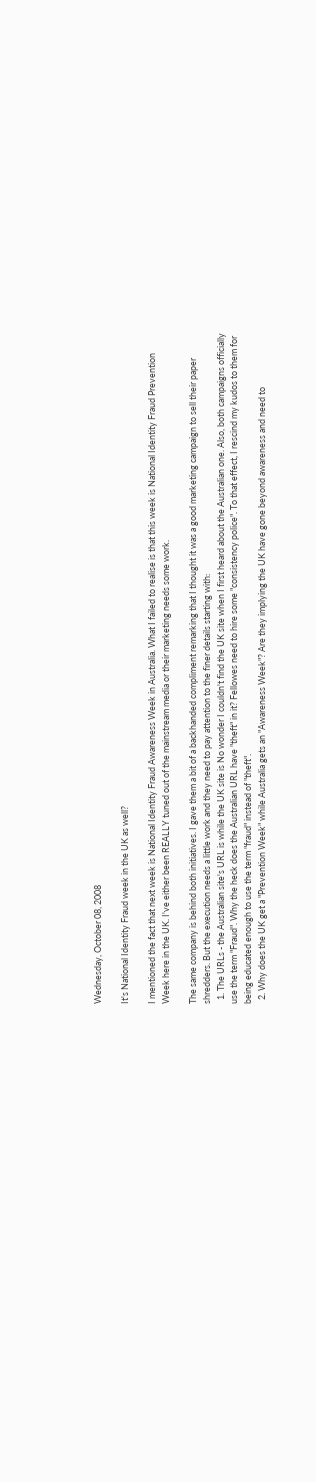Wednesday, October 08, 2008

It's National Identity Fraud week in the UK as well?

I mentioned the fact that next week is National Identity Fraud Awareness Week in Australia. What I failed to realise is that this week is National Identity Fraud Prevention Week here in the UK. I've either been REALLY tuned out of the mainstream media or their marketing needs some work.

The same company is behind both initiatives. I gave them a bit of a backhanded compliment remarking that I thought it was a good marketing campaign to sell their paper shredders. But the execution needs a little work and they need to pay attention to the finer details starting with:
  1. The URLs - the Australian site's URL is while the UK site is No wonder I couldn't find the UK site when I first heard about the Australian one. Also, both campaigns officially use the term "Fraud". Why the heck does the Australian URL have "theft" in it? Fellowes need to hire some "consistency police". To that effect, I rescind my kudos to them for being educated enough to use the term "fraud" instead of "theft".
  2. Why does the UK get a "Prevention Week" while Australia gets an "Awareness Week"? Are they implying the UK have gone beyond awareness and need to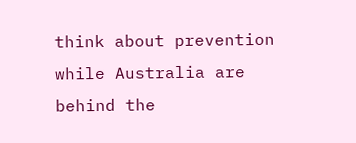think about prevention while Australia are behind the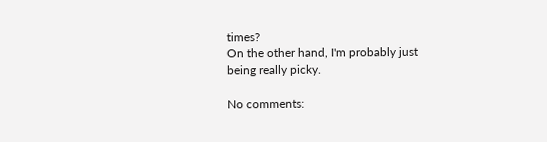times?
On the other hand, I'm probably just being really picky.

No comments: